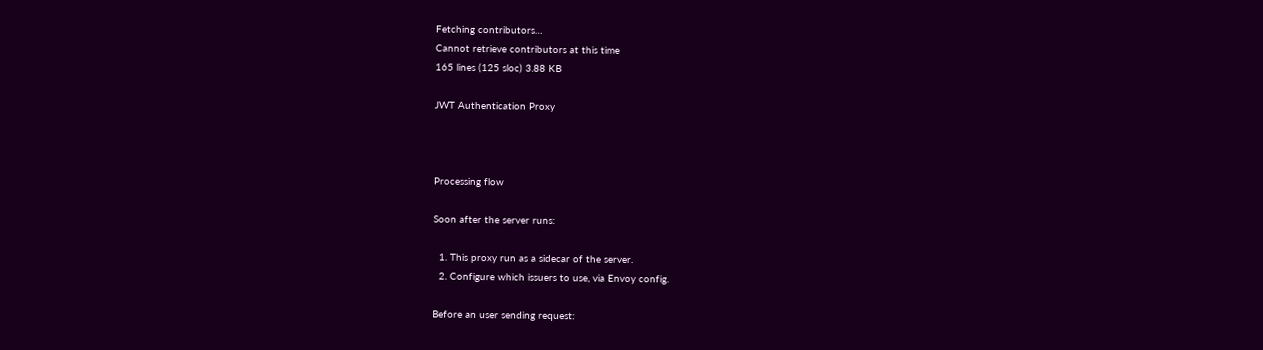Fetching contributors…
Cannot retrieve contributors at this time
165 lines (125 sloc) 3.88 KB

JWT Authentication Proxy



Processing flow

Soon after the server runs:

  1. This proxy run as a sidecar of the server.
  2. Configure which issuers to use, via Envoy config.

Before an user sending request: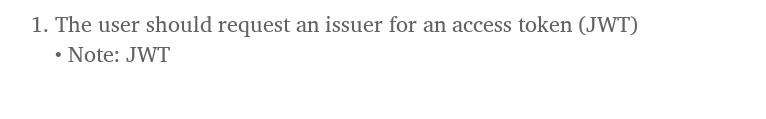1. The user should request an issuer for an access token (JWT)
    • Note: JWT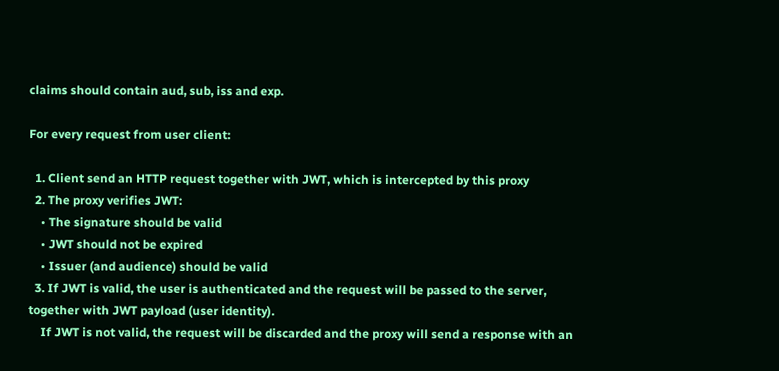claims should contain aud, sub, iss and exp.

For every request from user client:

  1. Client send an HTTP request together with JWT, which is intercepted by this proxy
  2. The proxy verifies JWT:
    • The signature should be valid
    • JWT should not be expired
    • Issuer (and audience) should be valid
  3. If JWT is valid, the user is authenticated and the request will be passed to the server, together with JWT payload (user identity).
    If JWT is not valid, the request will be discarded and the proxy will send a response with an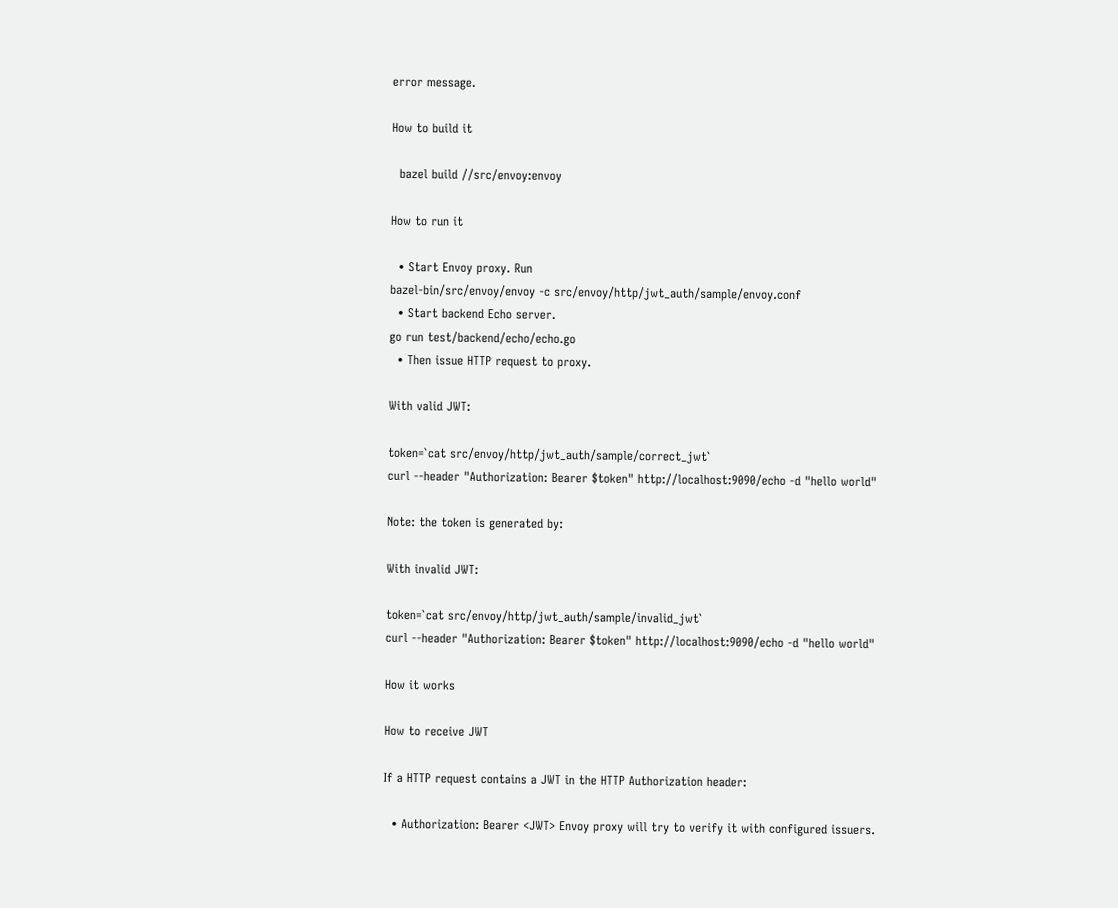error message.

How to build it

  bazel build //src/envoy:envoy

How to run it

  • Start Envoy proxy. Run
bazel-bin/src/envoy/envoy -c src/envoy/http/jwt_auth/sample/envoy.conf
  • Start backend Echo server.
go run test/backend/echo/echo.go
  • Then issue HTTP request to proxy.

With valid JWT:

token=`cat src/envoy/http/jwt_auth/sample/correct_jwt`
curl --header "Authorization: Bearer $token" http://localhost:9090/echo -d "hello world"

Note: the token is generated by:

With invalid JWT:

token=`cat src/envoy/http/jwt_auth/sample/invalid_jwt`
curl --header "Authorization: Bearer $token" http://localhost:9090/echo -d "hello world"

How it works

How to receive JWT

If a HTTP request contains a JWT in the HTTP Authorization header:

  • Authorization: Bearer <JWT> Envoy proxy will try to verify it with configured issuers.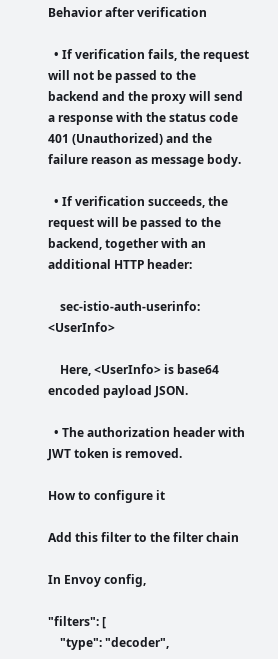Behavior after verification

  • If verification fails, the request will not be passed to the backend and the proxy will send a response with the status code 401 (Unauthorized) and the failure reason as message body.

  • If verification succeeds, the request will be passed to the backend, together with an additional HTTP header:

    sec-istio-auth-userinfo: <UserInfo>

    Here, <UserInfo> is base64 encoded payload JSON.

  • The authorization header with JWT token is removed.

How to configure it

Add this filter to the filter chain

In Envoy config,

"filters": [
    "type": "decoder",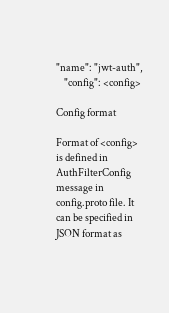"name": "jwt-auth",
    "config": <config>

Config format

Format of <config> is defined in AuthFilterConfig message in config.proto file. It can be specified in JSON format as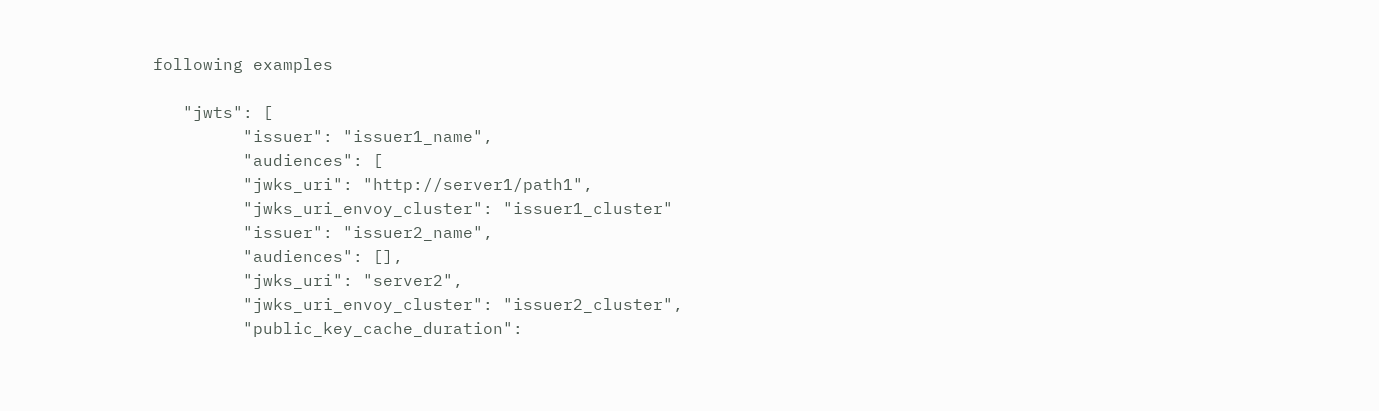following examples

   "jwts": [
         "issuer": "issuer1_name",
         "audiences": [
         "jwks_uri": "http://server1/path1",
         "jwks_uri_envoy_cluster": "issuer1_cluster"
         "issuer": "issuer2_name",
         "audiences": [],
         "jwks_uri": "server2",
         "jwks_uri_envoy_cluster": "issuer2_cluster",
         "public_key_cache_duration":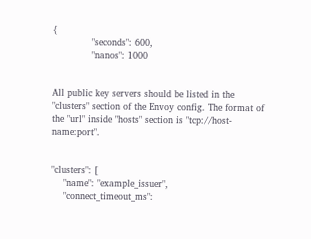{
             "seconds": 600,
             "nanos": 1000


All public key servers should be listed in the "clusters" section of the Envoy config. The format of the "url" inside "hosts" section is "tcp://host-name:port".


"clusters": [
    "name": "example_issuer",
    "connect_timeout_ms":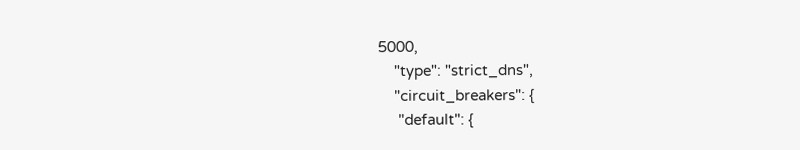5000,
    "type": "strict_dns",
    "circuit_breakers": {
     "default": {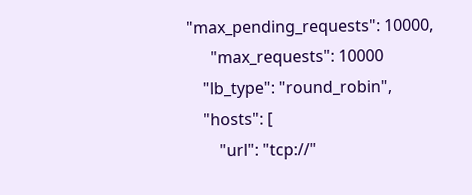"max_pending_requests": 10000,
      "max_requests": 10000
    "lb_type": "round_robin",
    "hosts": [
        "url": "tcp://"